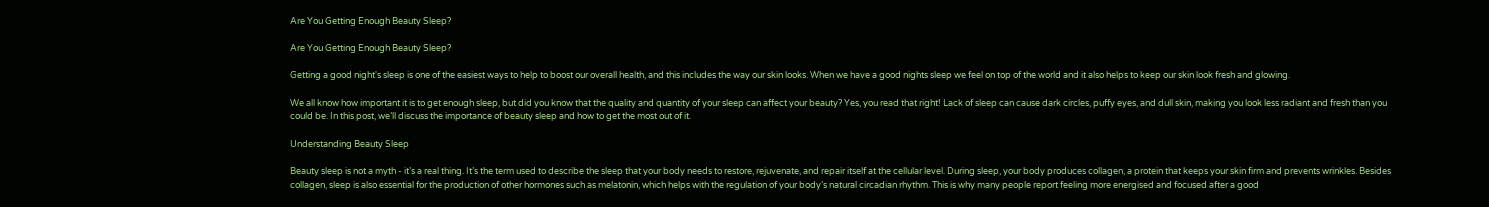Are You Getting Enough Beauty Sleep?

Are You Getting Enough Beauty Sleep?

Getting a good night's sleep is one of the easiest ways to help to boost our overall health, and this includes the way our skin looks. When we have a good nights sleep we feel on top of the world and it also helps to keep our skin look fresh and glowing.

We all know how important it is to get enough sleep, but did you know that the quality and quantity of your sleep can affect your beauty? Yes, you read that right! Lack of sleep can cause dark circles, puffy eyes, and dull skin, making you look less radiant and fresh than you could be. In this post, we’ll discuss the importance of beauty sleep and how to get the most out of it.

Understanding Beauty Sleep

Beauty sleep is not a myth - it’s a real thing. It’s the term used to describe the sleep that your body needs to restore, rejuvenate, and repair itself at the cellular level. During sleep, your body produces collagen, a protein that keeps your skin firm and prevents wrinkles. Besides collagen, sleep is also essential for the production of other hormones such as melatonin, which helps with the regulation of your body’s natural circadian rhythm. This is why many people report feeling more energised and focused after a good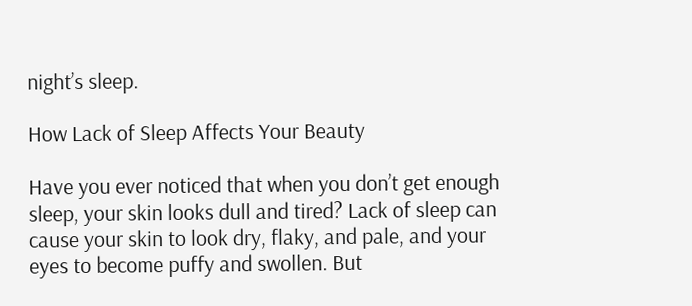night’s sleep.

How Lack of Sleep Affects Your Beauty

Have you ever noticed that when you don’t get enough sleep, your skin looks dull and tired? Lack of sleep can cause your skin to look dry, flaky, and pale, and your eyes to become puffy and swollen. But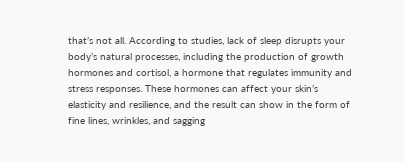that’s not all. According to studies, lack of sleep disrupts your body’s natural processes, including the production of growth hormones and cortisol, a hormone that regulates immunity and stress responses. These hormones can affect your skin’s elasticity and resilience, and the result can show in the form of fine lines, wrinkles, and sagging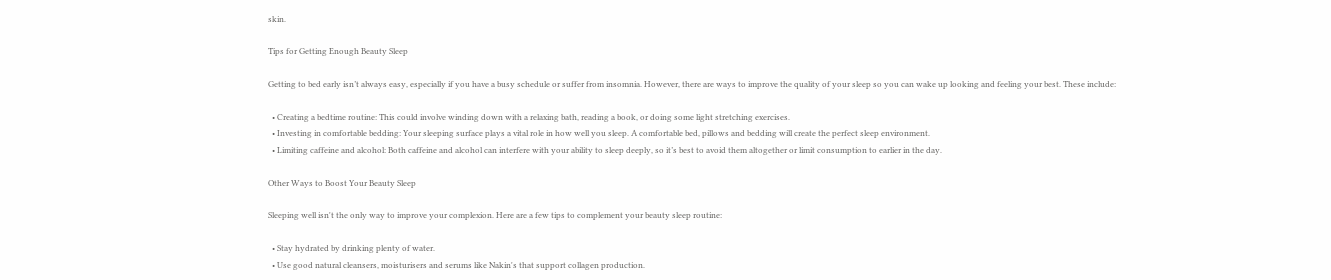skin.

Tips for Getting Enough Beauty Sleep

Getting to bed early isn’t always easy, especially if you have a busy schedule or suffer from insomnia. However, there are ways to improve the quality of your sleep so you can wake up looking and feeling your best. These include:

  • Creating a bedtime routine: This could involve winding down with a relaxing bath, reading a book, or doing some light stretching exercises.
  • Investing in comfortable bedding: Your sleeping surface plays a vital role in how well you sleep. A comfortable bed, pillows and bedding will create the perfect sleep environment.
  • Limiting caffeine and alcohol: Both caffeine and alcohol can interfere with your ability to sleep deeply, so it’s best to avoid them altogether or limit consumption to earlier in the day.

Other Ways to Boost Your Beauty Sleep

Sleeping well isn't the only way to improve your complexion. Here are a few tips to complement your beauty sleep routine:

  • Stay hydrated by drinking plenty of water.
  • Use good natural cleansers, moisturisers and serums like Nakin's that support collagen production.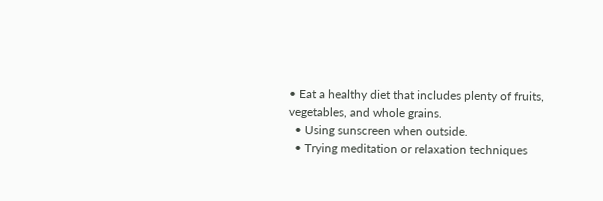• Eat a healthy diet that includes plenty of fruits, vegetables, and whole grains.
  • Using sunscreen when outside.
  • Trying meditation or relaxation techniques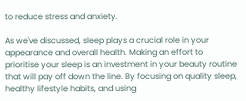to reduce stress and anxiety.

As we've discussed, sleep plays a crucial role in your appearance and overall health. Making an effort to prioritise your sleep is an investment in your beauty routine that will pay off down the line. By focusing on quality sleep, healthy lifestyle habits, and using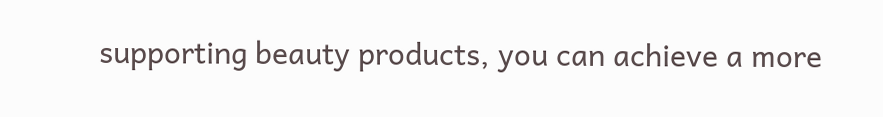supporting beauty products, you can achieve a more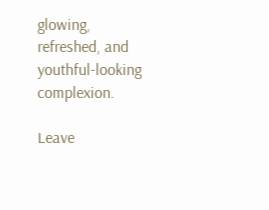glowing, refreshed, and youthful-looking complexion.

Leave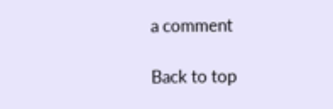a comment

Back to top